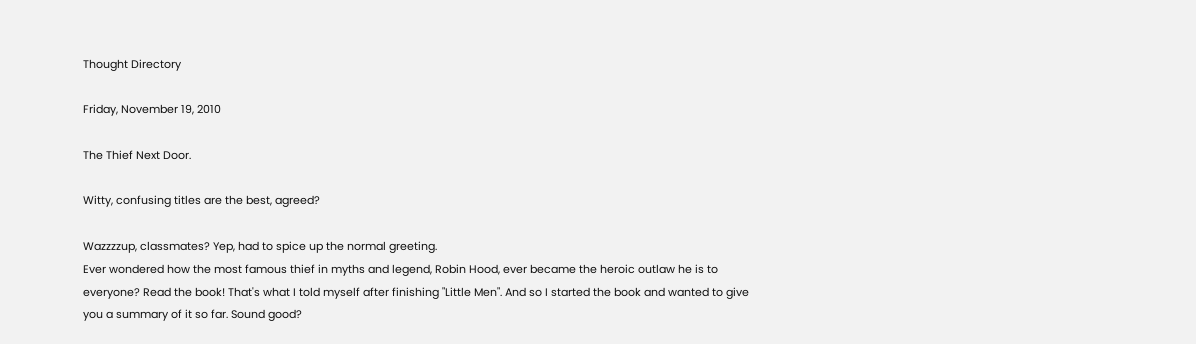Thought Directory

Friday, November 19, 2010

The Thief Next Door.

Witty, confusing titles are the best, agreed?

Wazzzzup, classmates? Yep, had to spice up the normal greeting.
Ever wondered how the most famous thief in myths and legend, Robin Hood, ever became the heroic outlaw he is to everyone? Read the book! That's what I told myself after finishing "Little Men". And so I started the book and wanted to give you a summary of it so far. Sound good?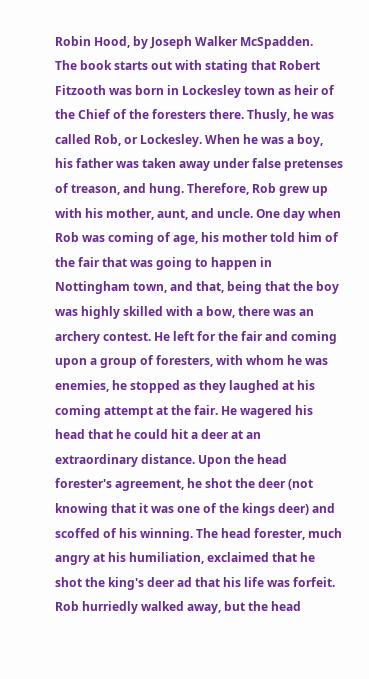Robin Hood, by Joseph Walker McSpadden.
The book starts out with stating that Robert Fitzooth was born in Lockesley town as heir of the Chief of the foresters there. Thusly, he was called Rob, or Lockesley. When he was a boy, his father was taken away under false pretenses of treason, and hung. Therefore, Rob grew up with his mother, aunt, and uncle. One day when Rob was coming of age, his mother told him of the fair that was going to happen in Nottingham town, and that, being that the boy was highly skilled with a bow, there was an archery contest. He left for the fair and coming upon a group of foresters, with whom he was enemies, he stopped as they laughed at his coming attempt at the fair. He wagered his head that he could hit a deer at an extraordinary distance. Upon the head forester's agreement, he shot the deer (not knowing that it was one of the kings deer) and scoffed of his winning. The head forester, much angry at his humiliation, exclaimed that he shot the king's deer ad that his life was forfeit. Rob hurriedly walked away, but the head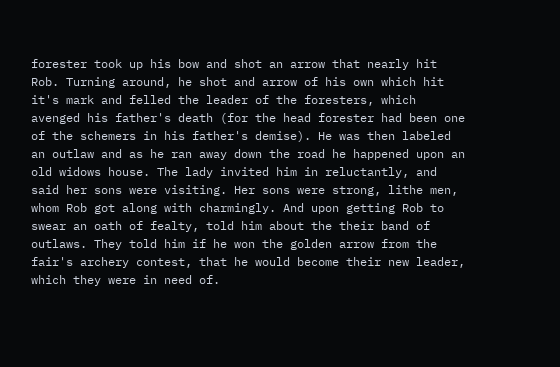forester took up his bow and shot an arrow that nearly hit Rob. Turning around, he shot and arrow of his own which hit it's mark and felled the leader of the foresters, which avenged his father's death (for the head forester had been one of the schemers in his father's demise). He was then labeled an outlaw and as he ran away down the road he happened upon an old widows house. The lady invited him in reluctantly, and said her sons were visiting. Her sons were strong, lithe men, whom Rob got along with charmingly. And upon getting Rob to swear an oath of fealty, told him about the their band of outlaws. They told him if he won the golden arrow from the fair's archery contest, that he would become their new leader, which they were in need of.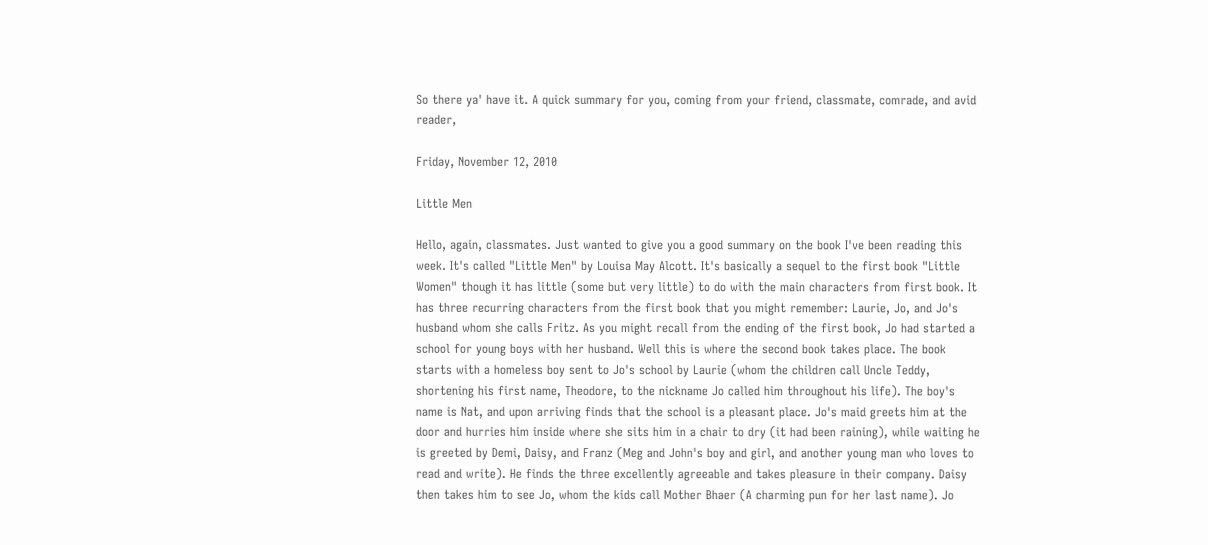So there ya' have it. A quick summary for you, coming from your friend, classmate, comrade, and avid reader,

Friday, November 12, 2010

Little Men

Hello, again, classmates. Just wanted to give you a good summary on the book I've been reading this week. It's called "Little Men" by Louisa May Alcott. It's basically a sequel to the first book "Little Women" though it has little (some but very little) to do with the main characters from first book. It has three recurring characters from the first book that you might remember: Laurie, Jo, and Jo's husband whom she calls Fritz. As you might recall from the ending of the first book, Jo had started a school for young boys with her husband. Well this is where the second book takes place. The book starts with a homeless boy sent to Jo's school by Laurie (whom the children call Uncle Teddy, shortening his first name, Theodore, to the nickname Jo called him throughout his life). The boy's name is Nat, and upon arriving finds that the school is a pleasant place. Jo's maid greets him at the door and hurries him inside where she sits him in a chair to dry (it had been raining), while waiting he is greeted by Demi, Daisy, and Franz (Meg and John's boy and girl, and another young man who loves to read and write). He finds the three excellently agreeable and takes pleasure in their company. Daisy then takes him to see Jo, whom the kids call Mother Bhaer (A charming pun for her last name). Jo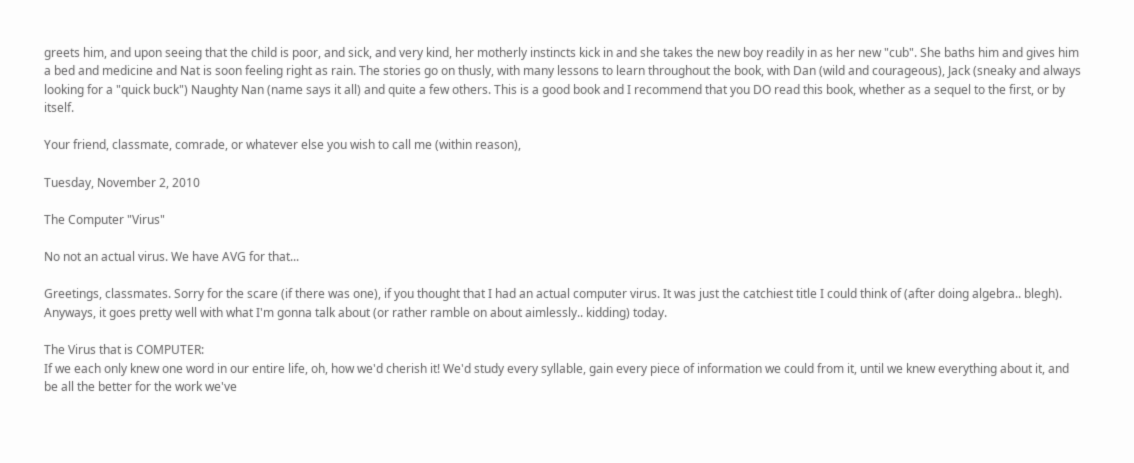greets him, and upon seeing that the child is poor, and sick, and very kind, her motherly instincts kick in and she takes the new boy readily in as her new "cub". She baths him and gives him a bed and medicine and Nat is soon feeling right as rain. The stories go on thusly, with many lessons to learn throughout the book, with Dan (wild and courageous), Jack (sneaky and always looking for a "quick buck") Naughty Nan (name says it all) and quite a few others. This is a good book and I recommend that you DO read this book, whether as a sequel to the first, or by itself.

Your friend, classmate, comrade, or whatever else you wish to call me (within reason),

Tuesday, November 2, 2010

The Computer "Virus"

No not an actual virus. We have AVG for that...

Greetings, classmates. Sorry for the scare (if there was one), if you thought that I had an actual computer virus. It was just the catchiest title I could think of (after doing algebra.. blegh). Anyways, it goes pretty well with what I'm gonna talk about (or rather ramble on about aimlessly.. kidding) today.

The Virus that is COMPUTER:
If we each only knew one word in our entire life, oh, how we'd cherish it! We'd study every syllable, gain every piece of information we could from it, until we knew everything about it, and be all the better for the work we've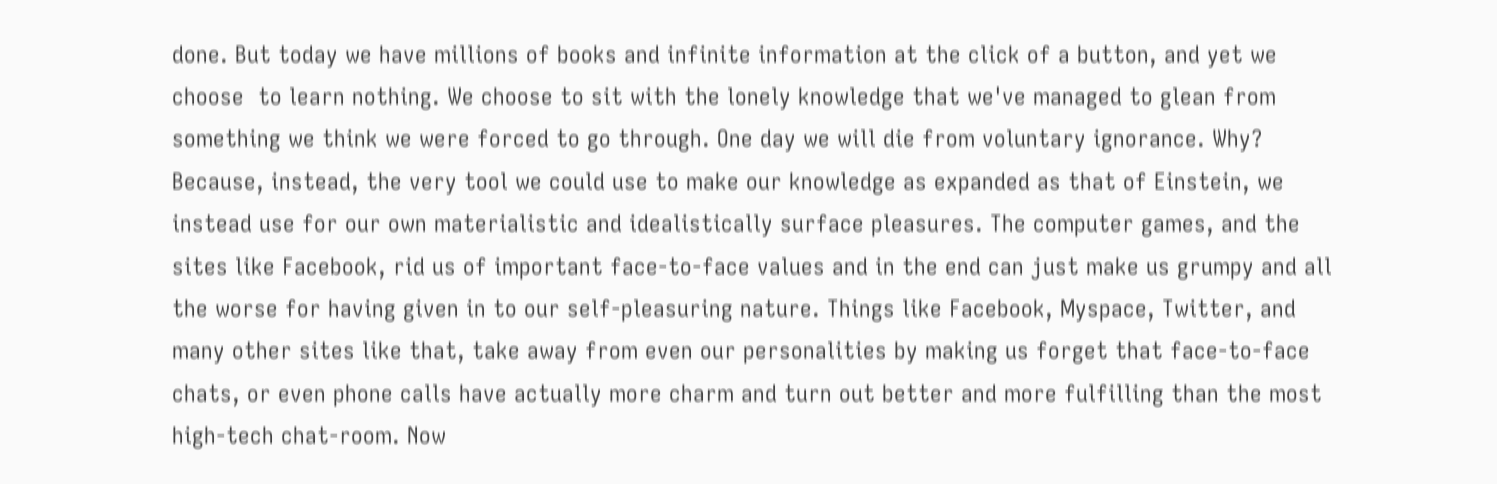done. But today we have millions of books and infinite information at the click of a button, and yet we choose  to learn nothing. We choose to sit with the lonely knowledge that we've managed to glean from something we think we were forced to go through. One day we will die from voluntary ignorance. Why? Because, instead, the very tool we could use to make our knowledge as expanded as that of Einstein, we instead use for our own materialistic and idealistically surface pleasures. The computer games, and the sites like Facebook, rid us of important face-to-face values and in the end can just make us grumpy and all the worse for having given in to our self-pleasuring nature. Things like Facebook, Myspace, Twitter, and many other sites like that, take away from even our personalities by making us forget that face-to-face chats, or even phone calls have actually more charm and turn out better and more fulfilling than the most high-tech chat-room. Now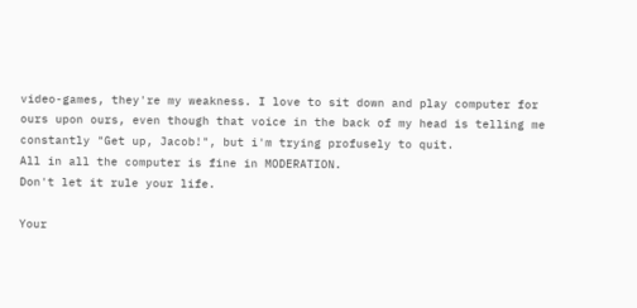video-games, they're my weakness. I love to sit down and play computer for ours upon ours, even though that voice in the back of my head is telling me constantly "Get up, Jacob!", but i'm trying profusely to quit.
All in all the computer is fine in MODERATION.
Don't let it rule your life.

Your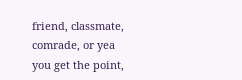friend, classmate, comrade, or yea you get the point,